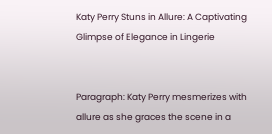Katy Perry Stuns in Allure: A Captivating Glimpse of Elegance in Lingerie


Paragraph: Katy Perry mesmerizes with allure as she graces the scene in a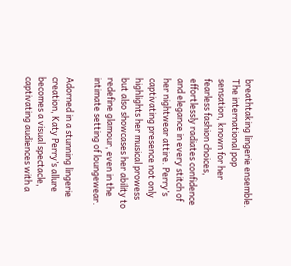breathtaking lingerie ensemble. The international pop sensation, known for her fearless fashion choices, effortlessly radiates confidence and elegance in every stitch of her nightwear attire. Perry’s captivating presence not only highlights her musical prowess but also showcases her ability to redefine glamour, even in the intimate setting of loungewear.

Adorned in a stunning lingerie creation, Katy Perry’s allure becomes a visual spectacle, captivating audiences with a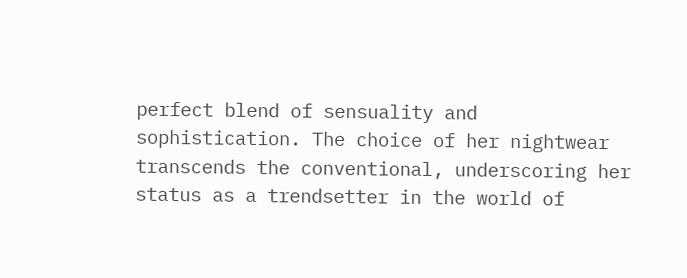perfect blend of sensuality and sophistication. The choice of her nightwear transcends the conventional, underscoring her status as a trendsetter in the world of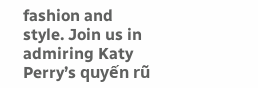fashion and style. Join us in admiring Katy Perry’s quyến rũ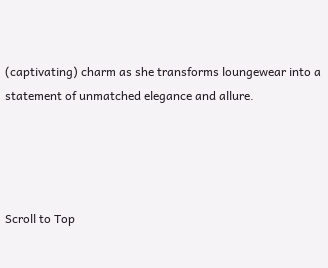(captivating) charm as she transforms loungewear into a statement of unmatched elegance and allure.




Scroll to Top